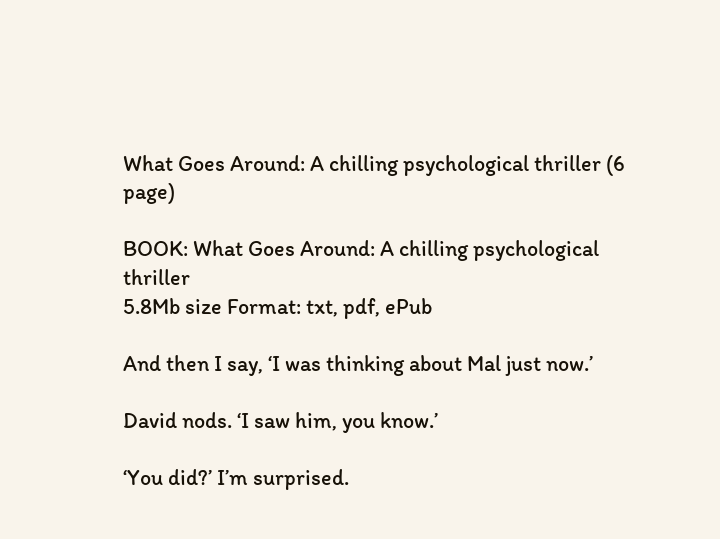What Goes Around: A chilling psychological thriller (6 page)

BOOK: What Goes Around: A chilling psychological thriller
5.8Mb size Format: txt, pdf, ePub

And then I say, ‘I was thinking about Mal just now.’

David nods. ‘I saw him, you know.’

‘You did?’ I’m surprised.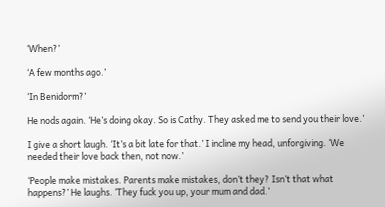‘When?’

‘A few months ago.’

‘In Benidorm?’

He nods again. ‘He’s doing okay. So is Cathy. They asked me to send you their love.’

I give a short laugh. ‘It’s a bit late for that.’ I incline my head, unforgiving. ‘We needed their love back then, not now.’

‘People make mistakes. Parents make mistakes, don’t they? Isn’t that what happens?’ He laughs. ‘They fuck you up, your mum and dad.’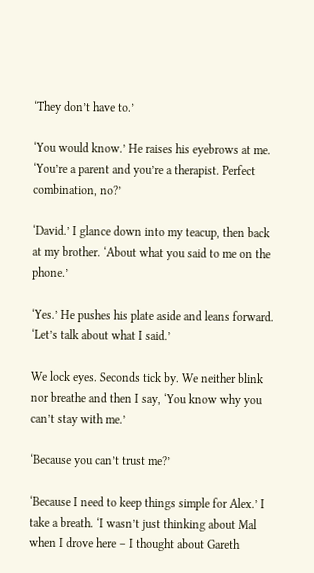‘They don’t have to.’

‘You would know.’ He raises his eyebrows at me. ‘You’re a parent and you’re a therapist. Perfect combination, no?’

‘David.’ I glance down into my teacup, then back at my brother. ‘About what you said to me on the phone.’

‘Yes.’ He pushes his plate aside and leans forward. ‘Let’s talk about what I said.’

We lock eyes. Seconds tick by. We neither blink nor breathe and then I say, ‘You know why you can’t stay with me.’

‘Because you can’t trust me?’

‘Because I need to keep things simple for Alex.’ I take a breath. ‘I wasn’t just thinking about Mal when I drove here – I thought about Gareth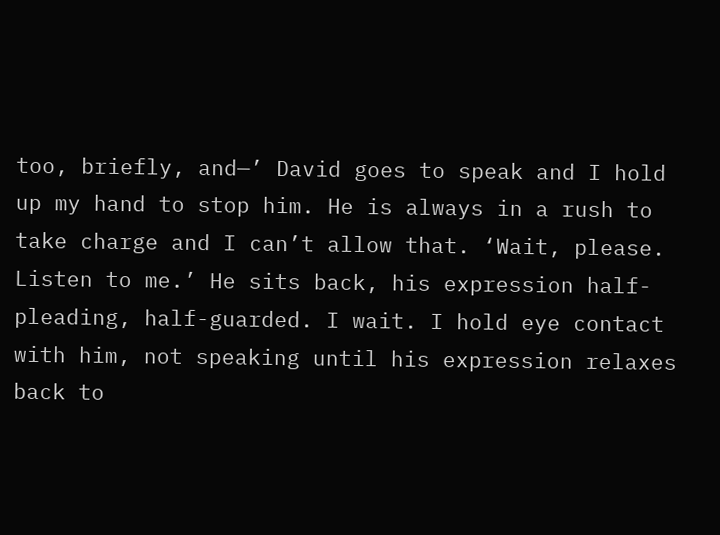too, briefly, and—’ David goes to speak and I hold up my hand to stop him. He is always in a rush to take charge and I can’t allow that. ‘Wait, please. Listen to me.’ He sits back, his expression half-pleading, half-guarded. I wait. I hold eye contact with him, not speaking until his expression relaxes back to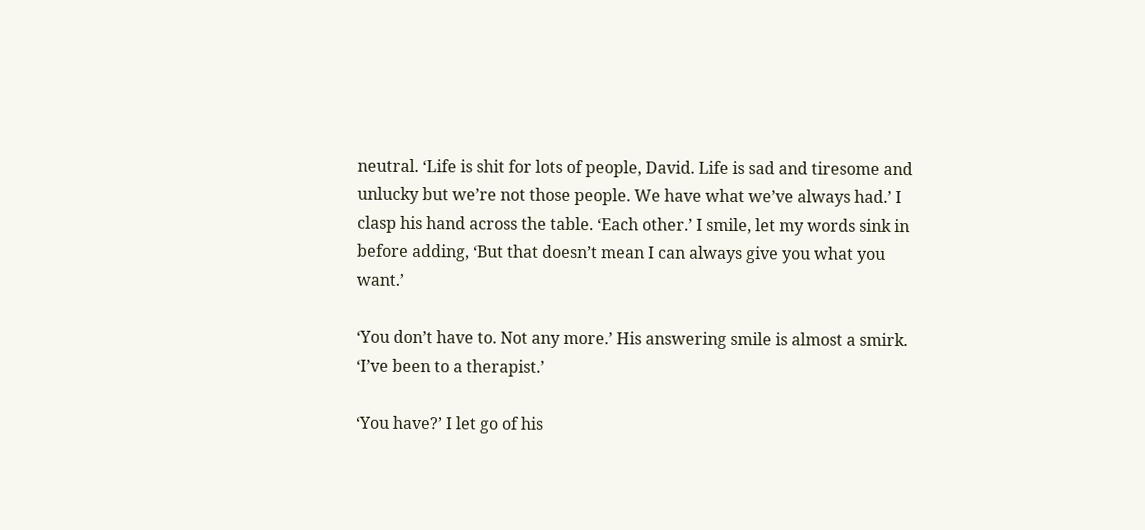neutral. ‘Life is shit for lots of people, David. Life is sad and tiresome and unlucky but we’re not those people. We have what we’ve always had.’ I clasp his hand across the table. ‘Each other.’ I smile, let my words sink in before adding, ‘But that doesn’t mean I can always give you what you want.’

‘You don’t have to. Not any more.’ His answering smile is almost a smirk. ‘I’ve been to a therapist.’

‘You have?’ I let go of his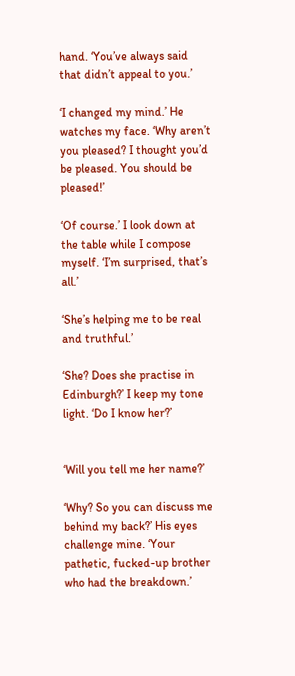hand. ‘You’ve always said that didn’t appeal to you.’

‘I changed my mind.’ He watches my face. ‘Why aren’t you pleased? I thought you’d be pleased. You should be pleased!’

‘Of course.’ I look down at the table while I compose myself. ‘I’m surprised, that’s all.’

‘She’s helping me to be real and truthful.’

‘She? Does she practise in Edinburgh?’ I keep my tone light. ‘Do I know her?’


‘Will you tell me her name?’

‘Why? So you can discuss me behind my back?’ His eyes challenge mine. ‘Your pathetic, fucked-up brother who had the breakdown.’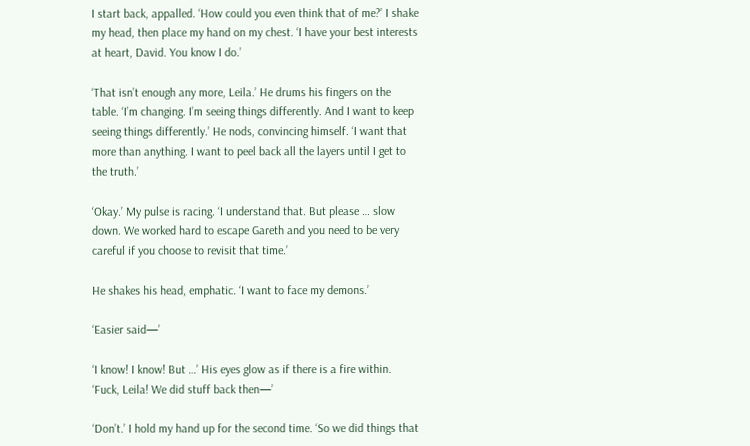I start back, appalled. ‘How could you even think that of me?’ I shake my head, then place my hand on my chest. ‘I have your best interests at heart, David. You know I do.’

‘That isn’t enough any more, Leila.’ He drums his fingers on the table. ‘I’m changing. I’m seeing things differently. And I want to keep seeing things differently.’ He nods, convincing himself. ‘I want that more than anything. I want to peel back all the layers until I get to the truth.’

‘Okay.’ My pulse is racing. ‘I understand that. But please … slow down. We worked hard to escape Gareth and you need to be very careful if you choose to revisit that time.’

He shakes his head, emphatic. ‘I want to face my demons.’

‘Easier said—’

‘I know! I know! But …’ His eyes glow as if there is a fire within. ‘Fuck, Leila! We did stuff back then—’

‘Don’t.’ I hold my hand up for the second time. ‘So we did things that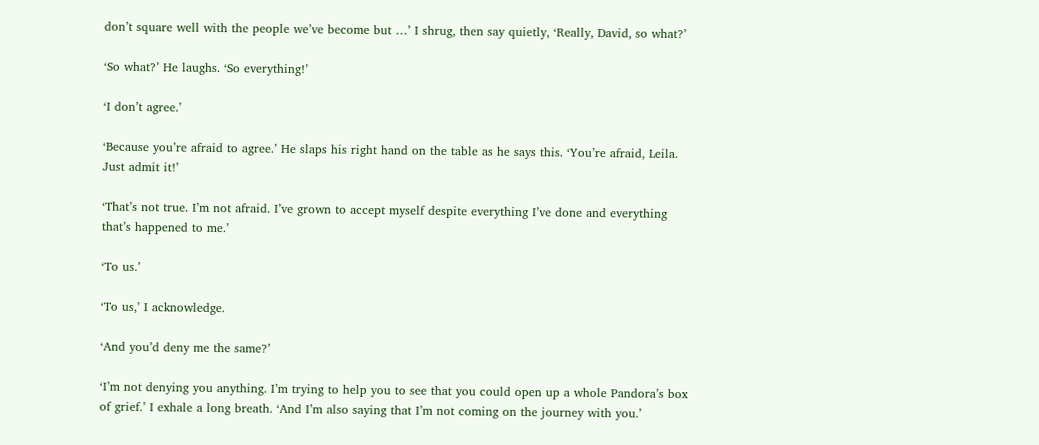don’t square well with the people we’ve become but …’ I shrug, then say quietly, ‘Really, David, so what?’

‘So what?’ He laughs. ‘So everything!’

‘I don’t agree.’

‘Because you’re afraid to agree.’ He slaps his right hand on the table as he says this. ‘You’re afraid, Leila. Just admit it!’

‘That’s not true. I’m not afraid. I’ve grown to accept myself despite everything I’ve done and everything that’s happened to me.’

‘To us.’

‘To us,’ I acknowledge.

‘And you’d deny me the same?’

‘I’m not denying you anything. I’m trying to help you to see that you could open up a whole Pandora’s box of grief.’ I exhale a long breath. ‘And I’m also saying that I’m not coming on the journey with you.’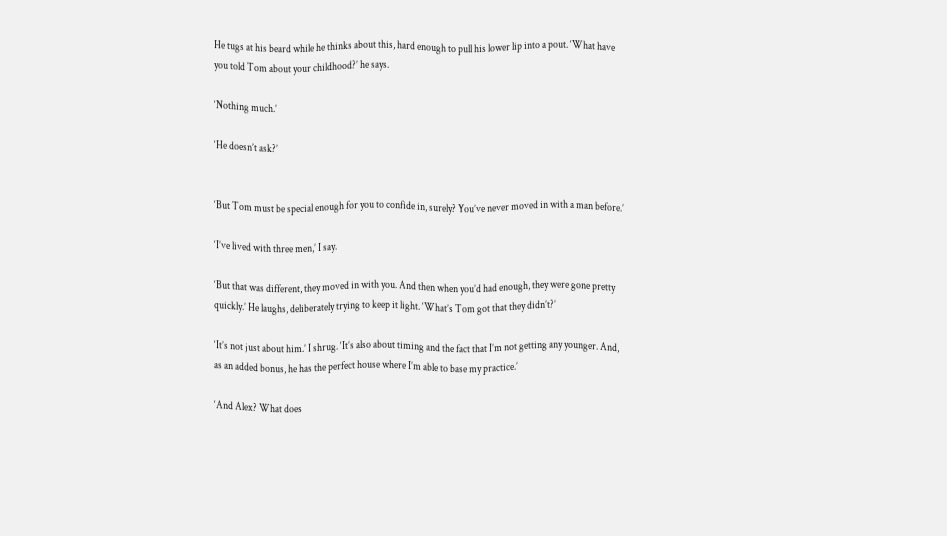He tugs at his beard while he thinks about this, hard enough to pull his lower lip into a pout. ‘What have you told Tom about your childhood?’ he says.

‘Nothing much.’

‘He doesn’t ask?’


‘But Tom must be special enough for you to confide in, surely? You’ve never moved in with a man before.’

‘I’ve lived with three men,’ I say.

‘But that was different, they moved in with you. And then when you’d had enough, they were gone pretty quickly.’ He laughs, deliberately trying to keep it light. ‘What’s Tom got that they didn’t?’

‘It’s not just about him.’ I shrug. ‘It’s also about timing and the fact that I’m not getting any younger. And, as an added bonus, he has the perfect house where I’m able to base my practice.’

‘And Alex? What does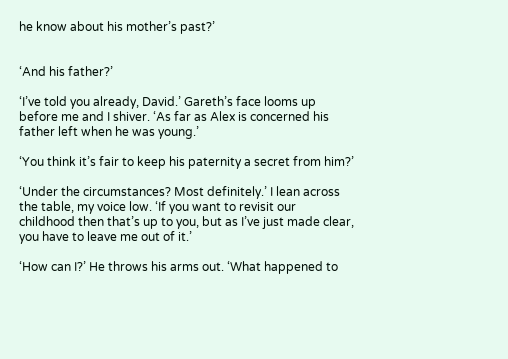he know about his mother’s past?’


‘And his father?’

‘I’ve told you already, David.’ Gareth’s face looms up before me and I shiver. ‘As far as Alex is concerned his father left when he was young.’

‘You think it’s fair to keep his paternity a secret from him?’

‘Under the circumstances? Most definitely.’ I lean across the table, my voice low. ‘If you want to revisit our childhood then that’s up to you, but as I’ve just made clear, you have to leave me out of it.’

‘How can I?’ He throws his arms out. ‘What happened to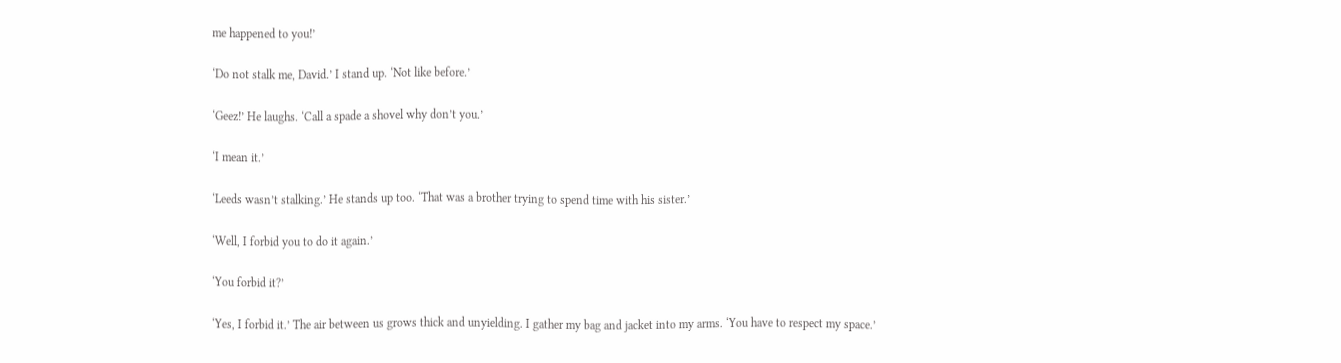me happened to you!’

‘Do not stalk me, David.’ I stand up. ‘Not like before.’

‘Geez!’ He laughs. ‘Call a spade a shovel why don’t you.’

‘I mean it.’

‘Leeds wasn’t stalking.’ He stands up too. ‘That was a brother trying to spend time with his sister.’

‘Well, I forbid you to do it again.’

‘You forbid it?’

‘Yes, I forbid it.’ The air between us grows thick and unyielding. I gather my bag and jacket into my arms. ‘You have to respect my space.’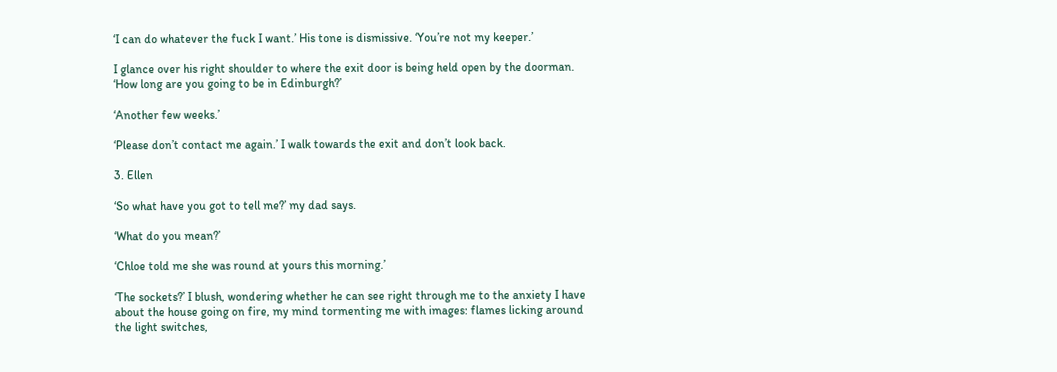‘I can do whatever the fuck I want.’ His tone is dismissive. ‘You’re not my keeper.’

I glance over his right shoulder to where the exit door is being held open by the doorman. ‘How long are you going to be in Edinburgh?’

‘Another few weeks.’

‘Please don’t contact me again.’ I walk towards the exit and don’t look back.

3. Ellen

‘So what have you got to tell me?’ my dad says.

‘What do you mean?’

‘Chloe told me she was round at yours this morning.’

‘The sockets?’ I blush, wondering whether he can see right through me to the anxiety I have about the house going on fire, my mind tormenting me with images: flames licking around the light switches,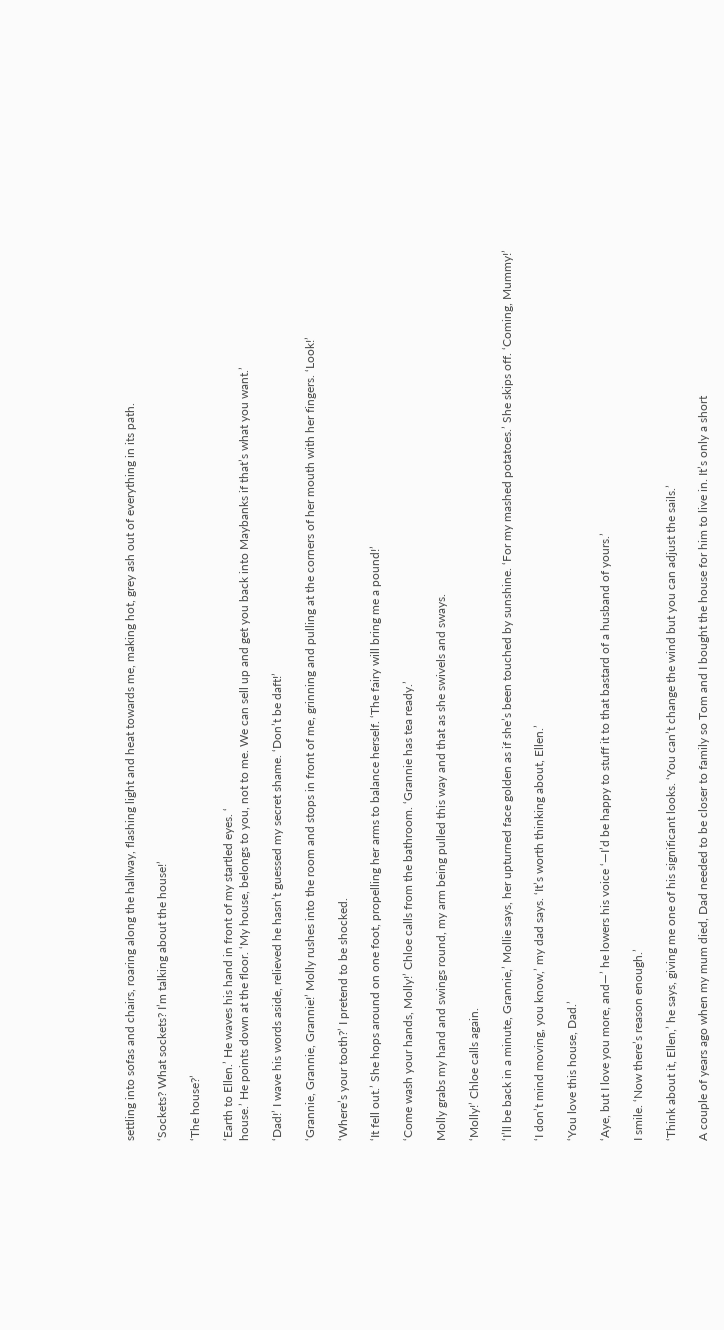settling into sofas and chairs, roaring along the hallway, flashing light and heat towards me, making hot, grey ash out of everything in its path.

‘Sockets? What sockets? I’m talking about the house!’

‘The house?’

‘Earth to Ellen.’ He waves his hand in front of my startled eyes. ‘
house.’ He points down at the floor. ‘My house, belongs to you, not to me. We can sell up and get you back into Maybanks if that’s what you want.’

‘Dad!’ I wave his words aside, relieved he hasn’t guessed my secret shame. ‘Don’t be daft!’

‘Grannie, Grannie, Grannie!’ Molly rushes into the room and stops in front of me, grinning and pulling at the corners of her mouth with her fingers. ‘Look!’

‘Where’s your tooth?’ I pretend to be shocked.

‘It fell out.’ She hops around on one foot, propelling her arms to balance herself. ‘The fairy will bring me a pound!’

‘Come wash your hands, Molly!’ Chloe calls from the bathroom. ‘Grannie has tea ready.’

Molly grabs my hand and swings round, my arm being pulled this way and that as she swivels and sways.

‘Molly!’ Chloe calls again.

‘I’ll be back in a minute, Grannie,’ Mollie says, her upturned face golden as if she’s been touched by sunshine. ‘For my mashed potatoes.’ She skips off. ‘Coming, Mummy!’

‘I don’t mind moving, you know,’ my dad says. ‘It’s worth thinking about, Ellen.’

‘You love this house, Dad.’

‘Aye, but I love you more, and—’ he lowers his voice ‘—I’d be happy to stuff it to that bastard of a husband of yours.’

I smile. ‘Now there’s reason enough.’

‘Think about it, Ellen,’ he says, giving me one of his significant looks. ‘You can’t change the wind but you can adjust the sails.’

A couple of years ago when my mum died, Dad needed to be closer to family so Tom and I bought the house for him to live in. It’s only a short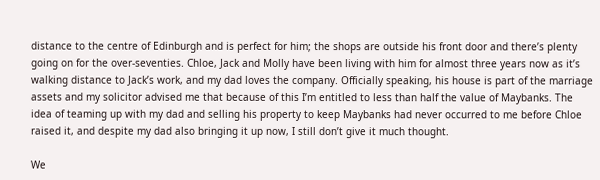distance to the centre of Edinburgh and is perfect for him; the shops are outside his front door and there’s plenty going on for the over-seventies. Chloe, Jack and Molly have been living with him for almost three years now as it’s walking distance to Jack’s work, and my dad loves the company. Officially speaking, his house is part of the marriage assets and my solicitor advised me that because of this I’m entitled to less than half the value of Maybanks. The idea of teaming up with my dad and selling his property to keep Maybanks had never occurred to me before Chloe raised it, and despite my dad also bringing it up now, I still don’t give it much thought.

We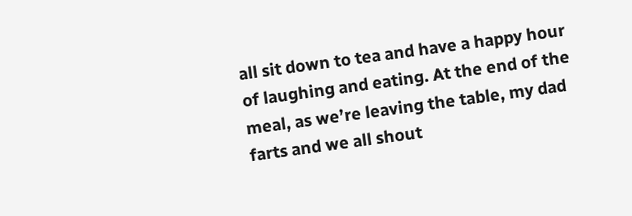all sit down to tea and have a happy hour of laughing and eating. At the end of the meal, as we’re leaving the table, my dad farts and we all shout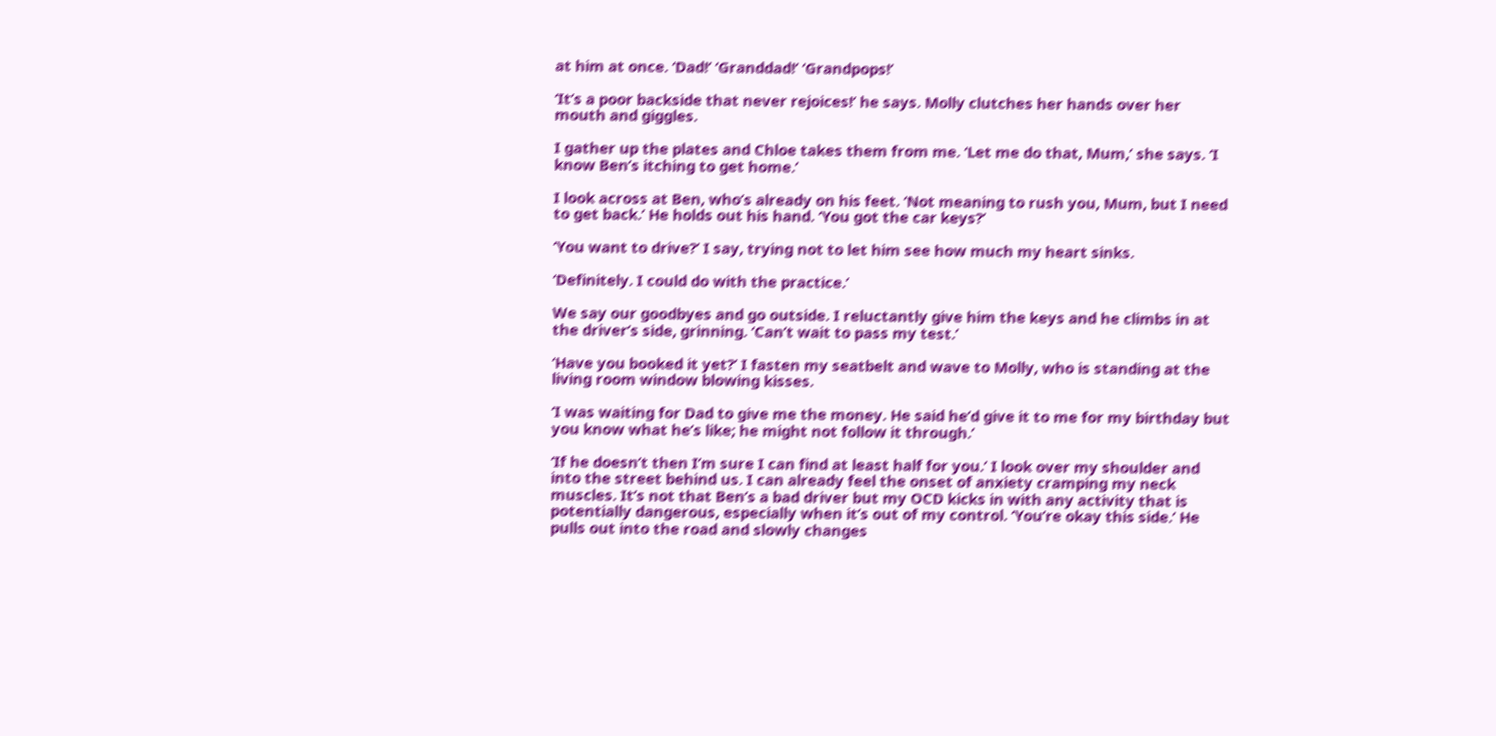at him at once. ‘Dad!’ ‘Granddad!’ ‘Grandpops!’

‘It’s a poor backside that never rejoices!’ he says. Molly clutches her hands over her mouth and giggles.

I gather up the plates and Chloe takes them from me. ‘Let me do that, Mum,’ she says. ‘I know Ben’s itching to get home.’

I look across at Ben, who’s already on his feet. ‘Not meaning to rush you, Mum, but I need to get back.’ He holds out his hand. ‘You got the car keys?’

‘You want to drive?’ I say, trying not to let him see how much my heart sinks.

‘Definitely. I could do with the practice.’

We say our goodbyes and go outside. I reluctantly give him the keys and he climbs in at the driver’s side, grinning. ‘Can’t wait to pass my test.’

‘Have you booked it yet?’ I fasten my seatbelt and wave to Molly, who is standing at the living room window blowing kisses.

‘I was waiting for Dad to give me the money. He said he’d give it to me for my birthday but you know what he’s like; he might not follow it through.’

‘If he doesn’t then I’m sure I can find at least half for you.’ I look over my shoulder and into the street behind us. I can already feel the onset of anxiety cramping my neck muscles. It’s not that Ben’s a bad driver but my OCD kicks in with any activity that is potentially dangerous, especially when it’s out of my control. ‘You’re okay this side.’ He pulls out into the road and slowly changes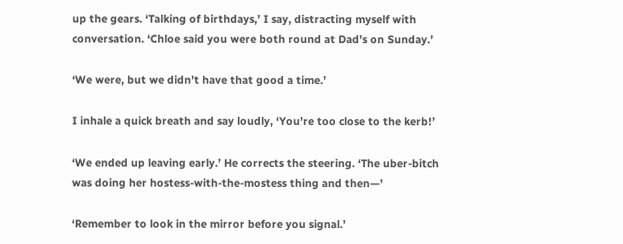up the gears. ‘Talking of birthdays,’ I say, distracting myself with conversation. ‘Chloe said you were both round at Dad’s on Sunday.’

‘We were, but we didn’t have that good a time.’

I inhale a quick breath and say loudly, ‘You’re too close to the kerb!’

‘We ended up leaving early.’ He corrects the steering. ‘The uber-bitch was doing her hostess-with-the-mostess thing and then—’

‘Remember to look in the mirror before you signal.’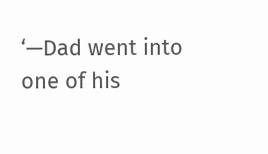‘—Dad went into one of his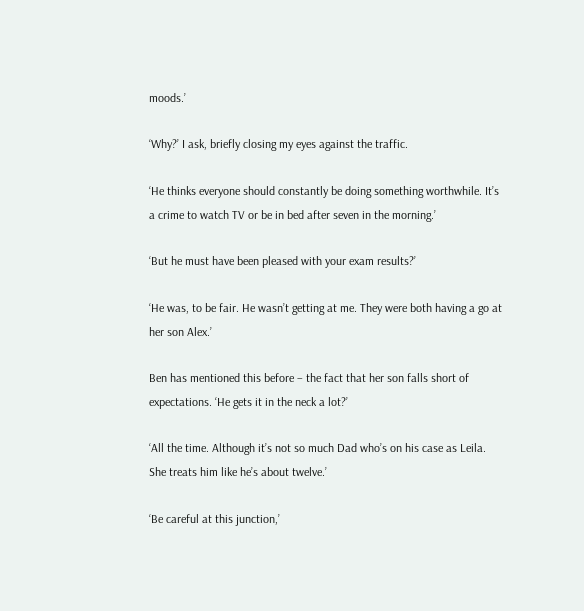moods.’

‘Why?’ I ask, briefly closing my eyes against the traffic.

‘He thinks everyone should constantly be doing something worthwhile. It’s a crime to watch TV or be in bed after seven in the morning.’

‘But he must have been pleased with your exam results?’

‘He was, to be fair. He wasn’t getting at me. They were both having a go at her son Alex.’

Ben has mentioned this before – the fact that her son falls short of expectations. ‘He gets it in the neck a lot?’

‘All the time. Although it’s not so much Dad who’s on his case as Leila. She treats him like he’s about twelve.’

‘Be careful at this junction,’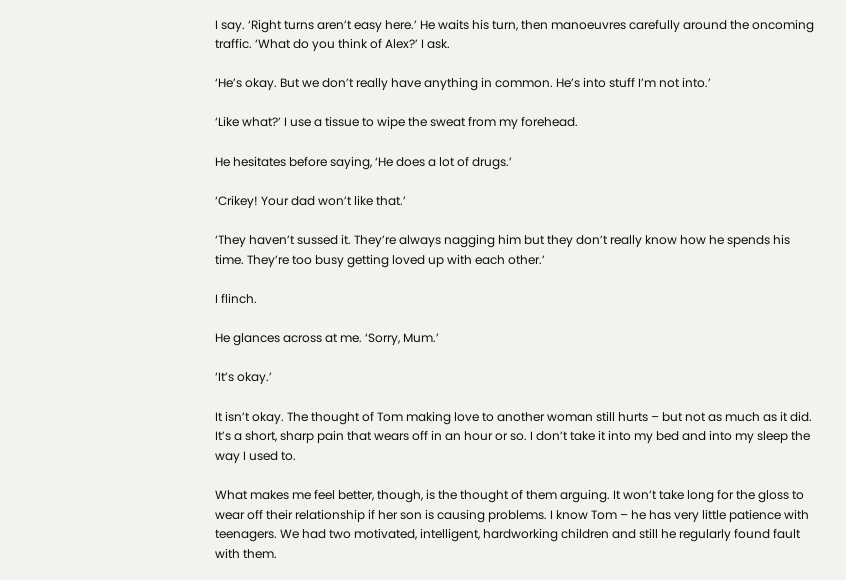I say. ‘Right turns aren’t easy here.’ He waits his turn, then manoeuvres carefully around the oncoming traffic. ‘What do you think of Alex?’ I ask.

‘He’s okay. But we don’t really have anything in common. He’s into stuff I’m not into.’

‘Like what?’ I use a tissue to wipe the sweat from my forehead.

He hesitates before saying, ‘He does a lot of drugs.’

‘Crikey! Your dad won’t like that.’

‘They haven’t sussed it. They’re always nagging him but they don’t really know how he spends his time. They’re too busy getting loved up with each other.’

I flinch.

He glances across at me. ‘Sorry, Mum.’

‘It’s okay.’

It isn’t okay. The thought of Tom making love to another woman still hurts – but not as much as it did. It’s a short, sharp pain that wears off in an hour or so. I don’t take it into my bed and into my sleep the way I used to.

What makes me feel better, though, is the thought of them arguing. It won’t take long for the gloss to wear off their relationship if her son is causing problems. I know Tom – he has very little patience with teenagers. We had two motivated, intelligent, hardworking children and still he regularly found fault with them.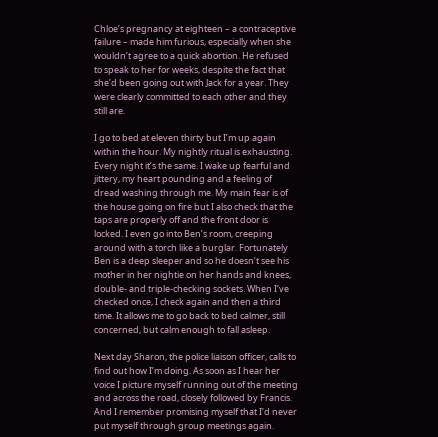Chloe’s pregnancy at eighteen – a contraceptive failure – made him furious, especially when she wouldn’t agree to a quick abortion. He refused to speak to her for weeks, despite the fact that she’d been going out with Jack for a year. They were clearly committed to each other and they still are.

I go to bed at eleven thirty but I’m up again within the hour. My nightly ritual is exhausting. Every night it’s the same. I wake up fearful and jittery, my heart pounding and a feeling of dread washing through me. My main fear is of the house going on fire but I also check that the taps are properly off and the front door is locked. I even go into Ben’s room, creeping around with a torch like a burglar. Fortunately Ben is a deep sleeper and so he doesn’t see his mother in her nightie on her hands and knees, double- and triple-checking sockets. When I’ve checked once, I check again and then a third time. It allows me to go back to bed calmer, still concerned, but calm enough to fall asleep.

Next day Sharon, the police liaison officer, calls to find out how I’m doing. As soon as I hear her voice I picture myself running out of the meeting and across the road, closely followed by Francis. And I remember promising myself that I’d never put myself through group meetings again.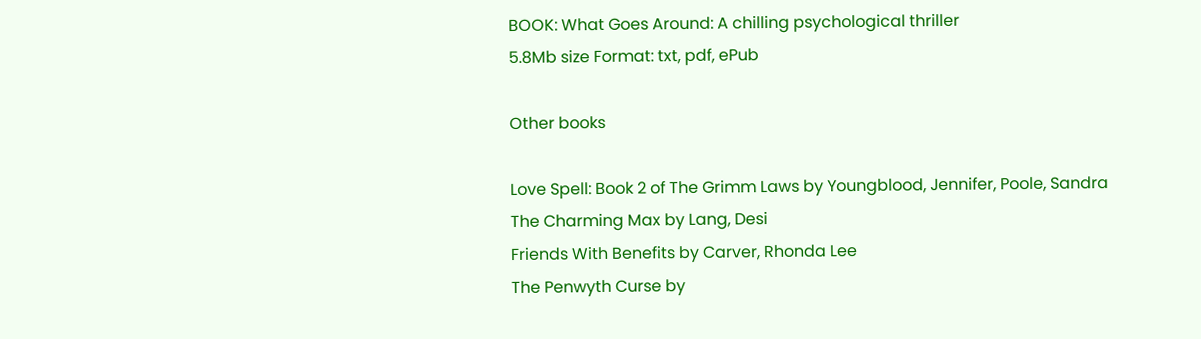BOOK: What Goes Around: A chilling psychological thriller
5.8Mb size Format: txt, pdf, ePub

Other books

Love Spell: Book 2 of The Grimm Laws by Youngblood, Jennifer, Poole, Sandra
The Charming Max by Lang, Desi
Friends With Benefits by Carver, Rhonda Lee
The Penwyth Curse by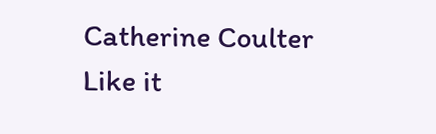Catherine Coulter
Like it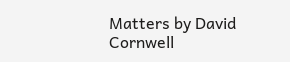Matters by David Cornwell